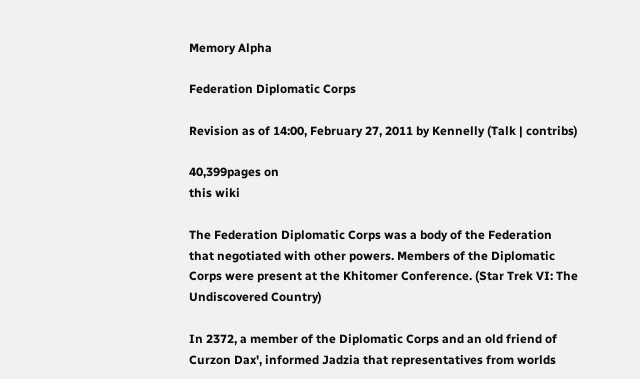Memory Alpha

Federation Diplomatic Corps

Revision as of 14:00, February 27, 2011 by Kennelly (Talk | contribs)

40,399pages on
this wiki

The Federation Diplomatic Corps was a body of the Federation that negotiated with other powers. Members of the Diplomatic Corps were present at the Khitomer Conference. (Star Trek VI: The Undiscovered Country)

In 2372, a member of the Diplomatic Corps and an old friend of Curzon Dax', informed Jadzia that representatives from worlds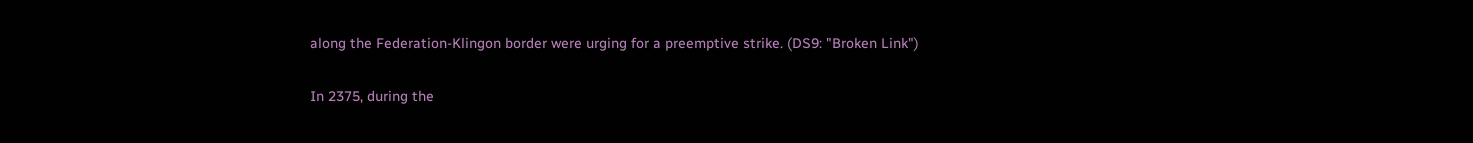along the Federation-Klingon border were urging for a preemptive strike. (DS9: "Broken Link")

In 2375, during the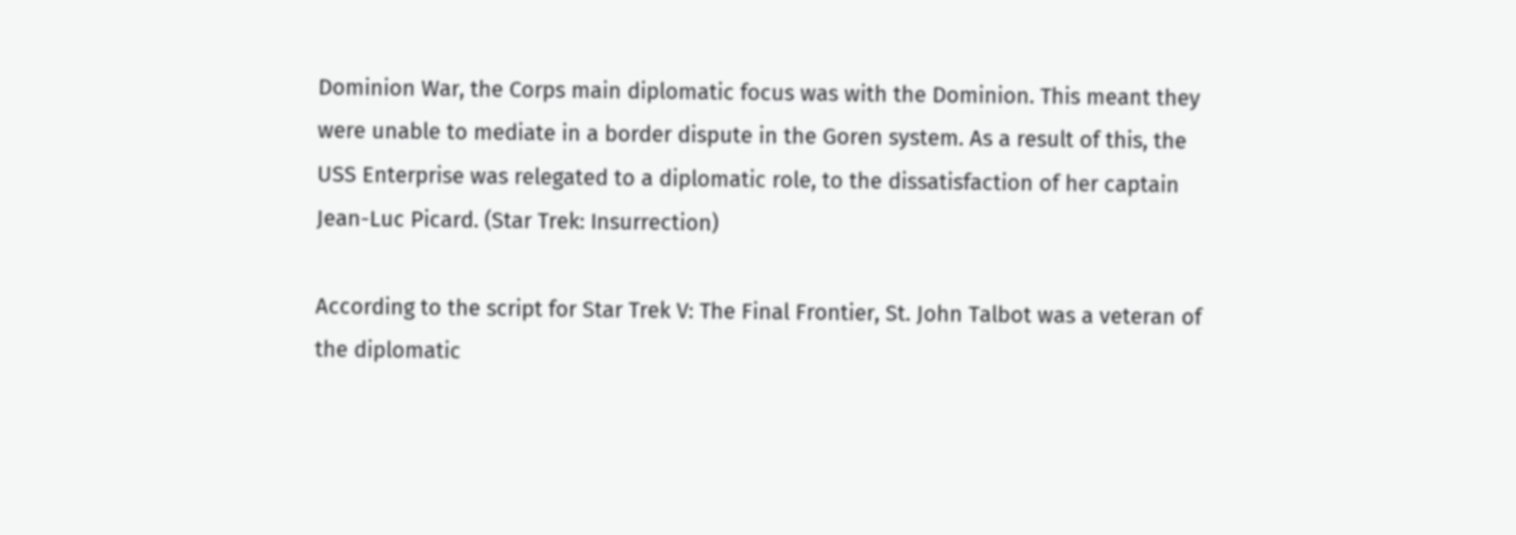Dominion War, the Corps main diplomatic focus was with the Dominion. This meant they were unable to mediate in a border dispute in the Goren system. As a result of this, the USS Enterprise was relegated to a diplomatic role, to the dissatisfaction of her captain Jean-Luc Picard. (Star Trek: Insurrection)

According to the script for Star Trek V: The Final Frontier, St. John Talbot was a veteran of the diplomatic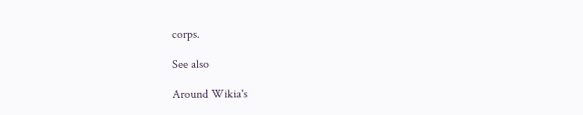corps.

See also

Around Wikia's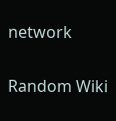network

Random Wiki